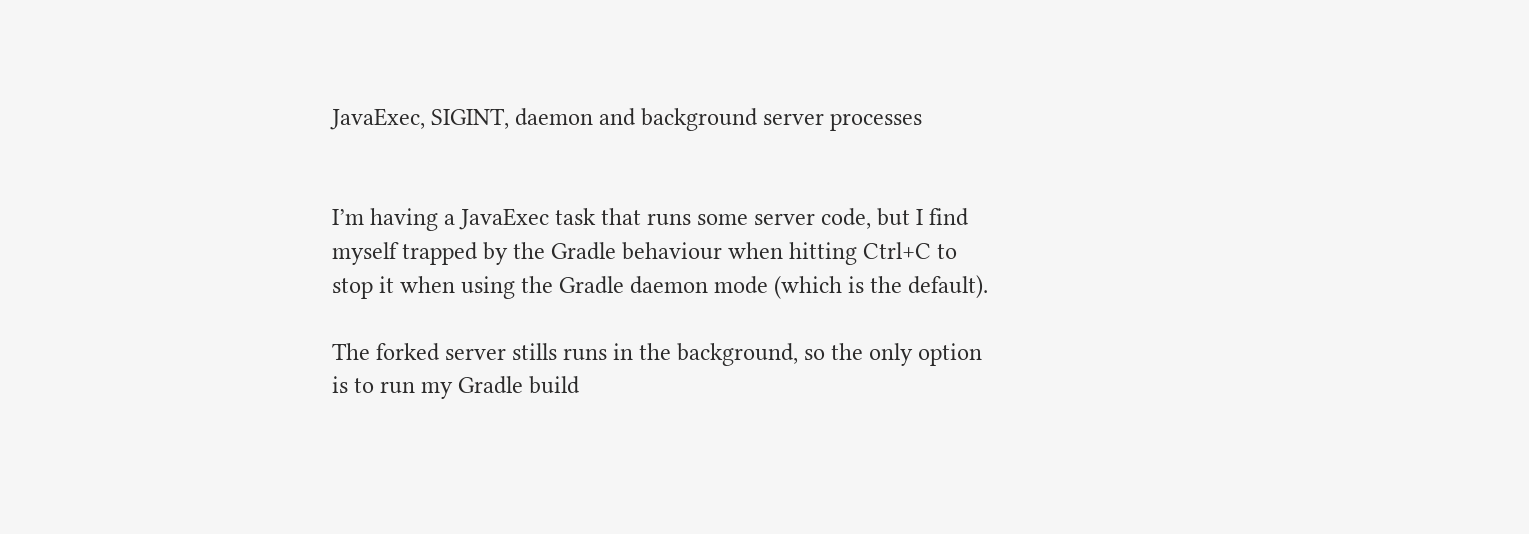JavaExec, SIGINT, daemon and background server processes


I’m having a JavaExec task that runs some server code, but I find myself trapped by the Gradle behaviour when hitting Ctrl+C to stop it when using the Gradle daemon mode (which is the default).

The forked server stills runs in the background, so the only option is to run my Gradle build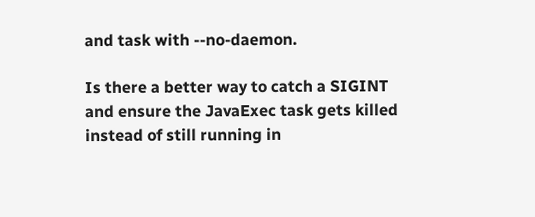and task with --no-daemon.

Is there a better way to catch a SIGINT and ensure the JavaExec task gets killed instead of still running in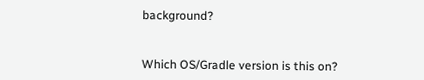background?


Which OS/Gradle version is this on?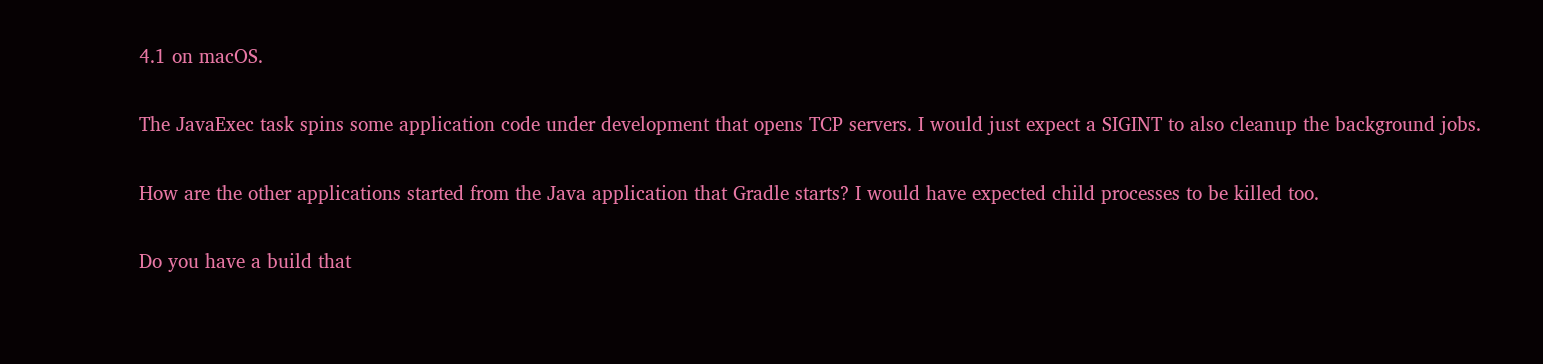4.1 on macOS.

The JavaExec task spins some application code under development that opens TCP servers. I would just expect a SIGINT to also cleanup the background jobs.

How are the other applications started from the Java application that Gradle starts? I would have expected child processes to be killed too.

Do you have a build that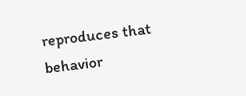reproduces that behavior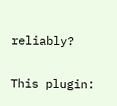reliably?

This plugin: